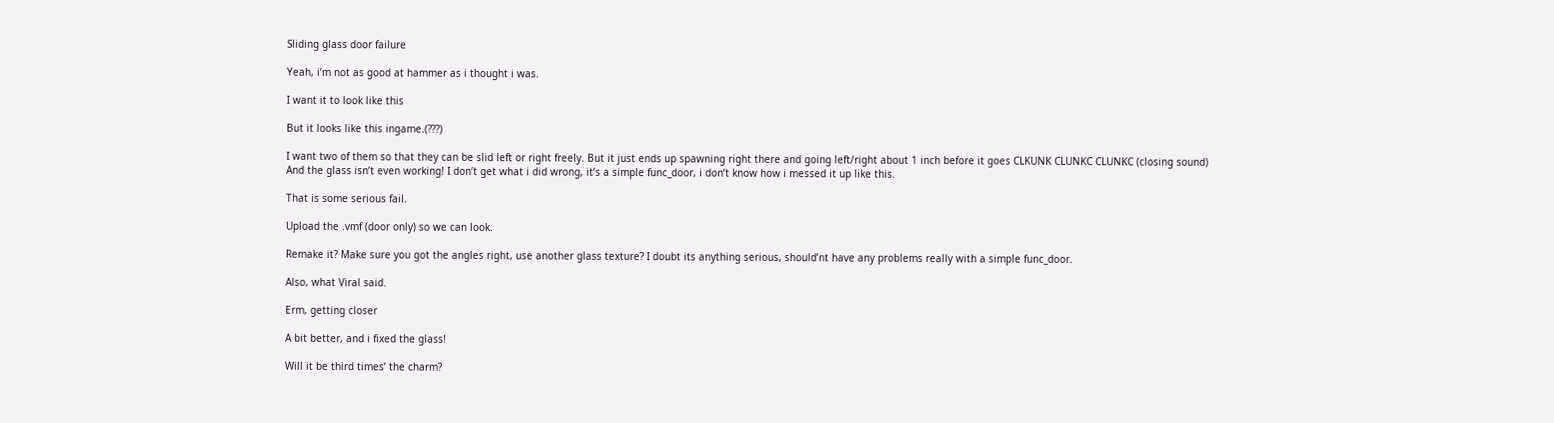Sliding glass door failure

Yeah, i’m not as good at hammer as i thought i was.

I want it to look like this

But it looks like this ingame.(???)

I want two of them so that they can be slid left or right freely. But it just ends up spawning right there and going left/right about 1 inch before it goes CLKUNK CLUNKC CLUNKC (closing sound)
And the glass isn’t even working! I don’t get what i did wrong, it’s a simple func_door, i don’t know how i messed it up like this.

That is some serious fail.

Upload the .vmf (door only) so we can look.

Remake it? Make sure you got the angles right, use another glass texture? I doubt its anything serious, should’nt have any problems really with a simple func_door.

Also, what Viral said.

Erm, getting closer

A bit better, and i fixed the glass!

Will it be third times’ the charm?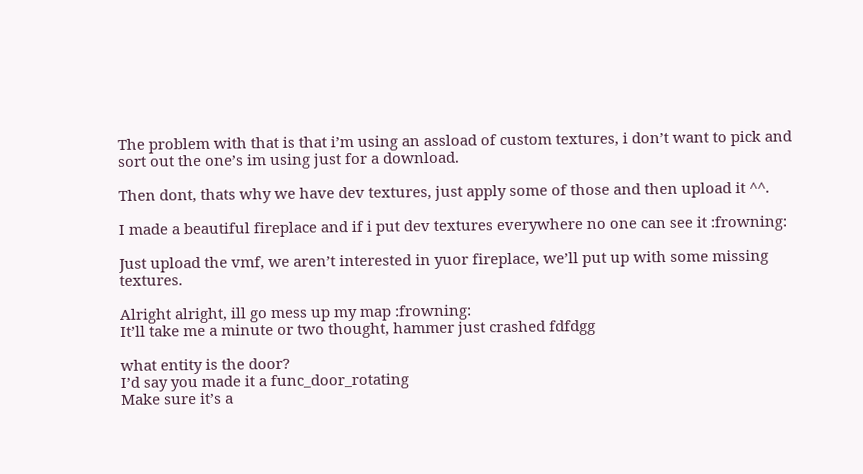The problem with that is that i’m using an assload of custom textures, i don’t want to pick and sort out the one’s im using just for a download.

Then dont, thats why we have dev textures, just apply some of those and then upload it ^^.

I made a beautiful fireplace and if i put dev textures everywhere no one can see it :frowning:

Just upload the vmf, we aren’t interested in yuor fireplace, we’ll put up with some missing textures.

Alright alright, ill go mess up my map :frowning:
It’ll take me a minute or two thought, hammer just crashed fdfdgg

what entity is the door?
I’d say you made it a func_door_rotating
Make sure it’s a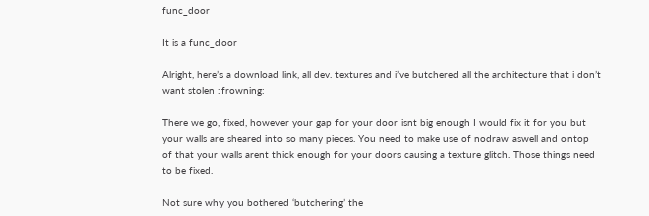func_door

It is a func_door

Alright, here’s a download link, all dev. textures and i’ve butchered all the architecture that i don’t want stolen :frowning:

There we go, fixed, however your gap for your door isnt big enough I would fix it for you but your walls are sheared into so many pieces. You need to make use of nodraw aswell and ontop of that your walls arent thick enough for your doors causing a texture glitch. Those things need to be fixed.

Not sure why you bothered ‘butchering’ the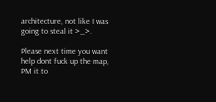architecture, not like I was going to steal it >_>.

Please next time you want help dont fuck up the map, PM it to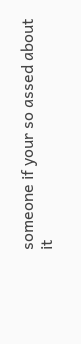someone if your so assed about it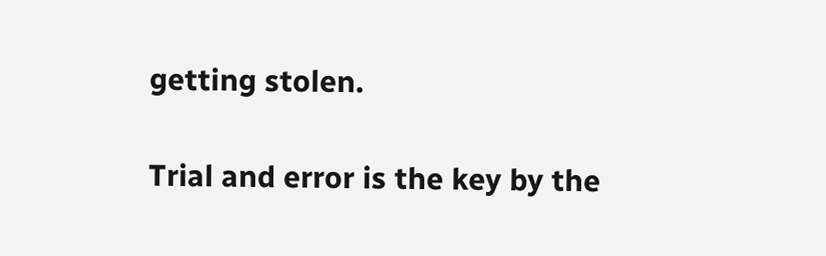getting stolen.

Trial and error is the key by the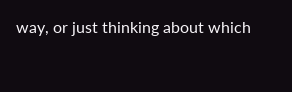way, or just thinking about which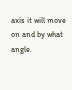axis it will move on and by what angle.